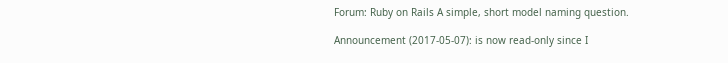Forum: Ruby on Rails A simple, short model naming question.

Announcement (2017-05-07): is now read-only since I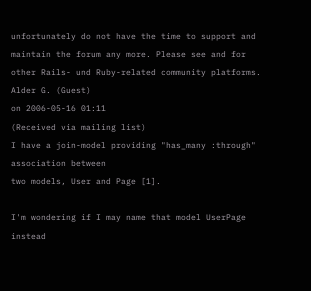unfortunately do not have the time to support and maintain the forum any more. Please see and for other Rails- und Ruby-related community platforms.
Alder G. (Guest)
on 2006-05-16 01:11
(Received via mailing list)
I have a join-model providing "has_many :through" association between
two models, User and Page [1].

I'm wondering if I may name that model UserPage instead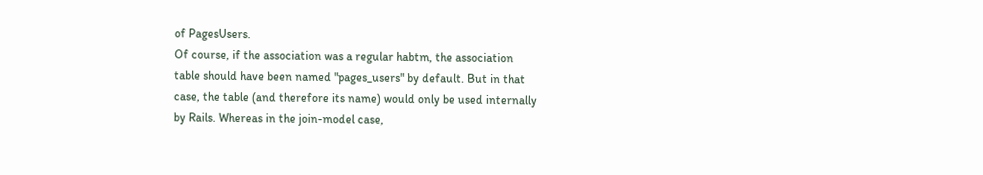of PagesUsers.
Of course, if the association was a regular habtm, the association
table should have been named "pages_users" by default. But in that
case, the table (and therefore its name) would only be used internally
by Rails. Whereas in the join-model case,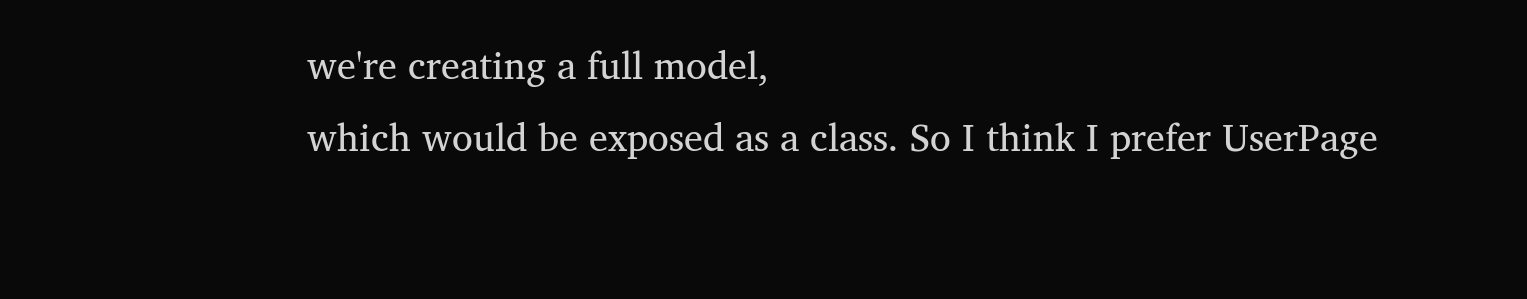we're creating a full model,
which would be exposed as a class. So I think I prefer UserPage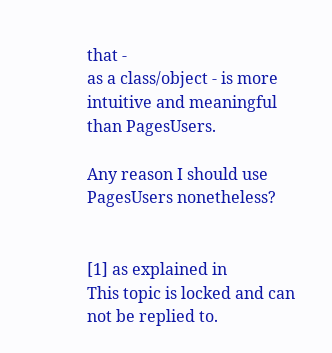that -
as a class/object - is more intuitive and meaningful than PagesUsers.

Any reason I should use PagesUsers nonetheless?


[1] as explained in
This topic is locked and can not be replied to.